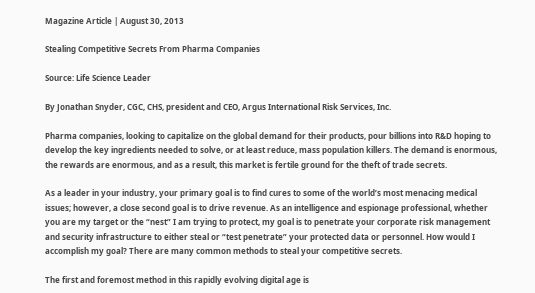Magazine Article | August 30, 2013

Stealing Competitive Secrets From Pharma Companies

Source: Life Science Leader

By Jonathan Snyder, CGC, CHS, president and CEO, Argus International Risk Services, Inc.

Pharma companies, looking to capitalize on the global demand for their products, pour billions into R&D hoping to develop the key ingredients needed to solve, or at least reduce, mass population killers. The demand is enormous, the rewards are enormous, and as a result, this market is fertile ground for the theft of trade secrets.

As a leader in your industry, your primary goal is to find cures to some of the world’s most menacing medical issues; however, a close second goal is to drive revenue. As an intelligence and espionage professional, whether you are my target or the “nest” I am trying to protect, my goal is to penetrate your corporate risk management and security infrastructure to either steal or “test penetrate” your protected data or personnel. How would I accomplish my goal? There are many common methods to steal your competitive secrets.

The first and foremost method in this rapidly evolving digital age is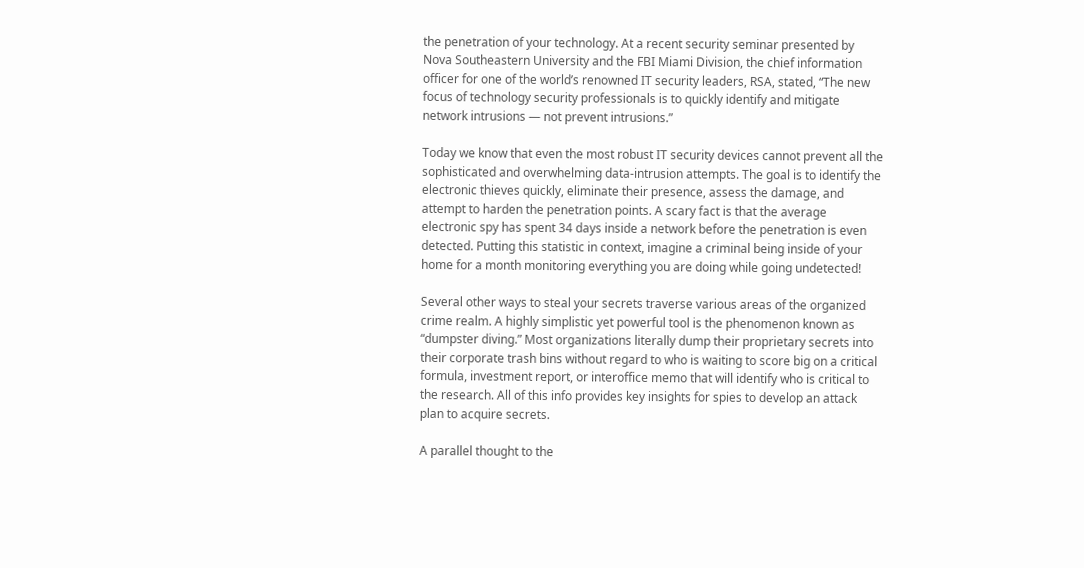the penetration of your technology. At a recent security seminar presented by Nova Southeastern University and the FBI Miami Division, the chief information officer for one of the world’s renowned IT security leaders, RSA, stated, “The new focus of technology security professionals is to quickly identify and mitigate network intrusions — not prevent intrusions.”

Today we know that even the most robust IT security devices cannot prevent all the sophisticated and overwhelming data-intrusion attempts. The goal is to identify the electronic thieves quickly, eliminate their presence, assess the damage, and attempt to harden the penetration points. A scary fact is that the average electronic spy has spent 34 days inside a network before the penetration is even detected. Putting this statistic in context, imagine a criminal being inside of your home for a month monitoring everything you are doing while going undetected!

Several other ways to steal your secrets traverse various areas of the organized crime realm. A highly simplistic yet powerful tool is the phenomenon known as “dumpster diving.” Most organizations literally dump their proprietary secrets into their corporate trash bins without regard to who is waiting to score big on a critical formula, investment report, or interoffice memo that will identify who is critical to the research. All of this info provides key insights for spies to develop an attack plan to acquire secrets.

A parallel thought to the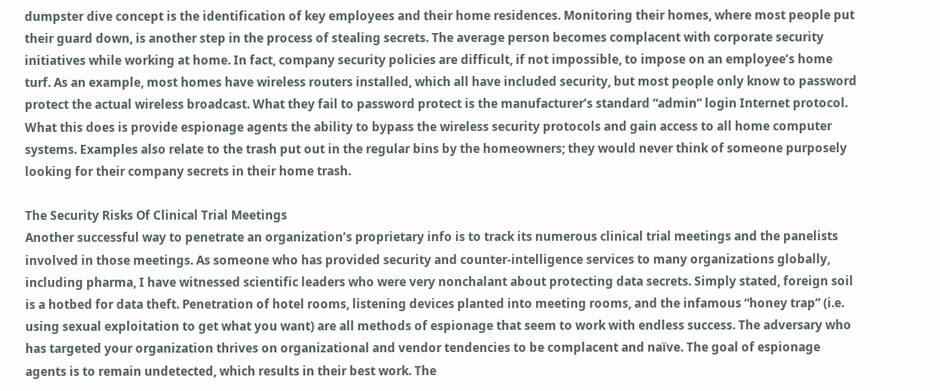dumpster dive concept is the identification of key employees and their home residences. Monitoring their homes, where most people put their guard down, is another step in the process of stealing secrets. The average person becomes complacent with corporate security initiatives while working at home. In fact, company security policies are difficult, if not impossible, to impose on an employee’s home turf. As an example, most homes have wireless routers installed, which all have included security, but most people only know to password protect the actual wireless broadcast. What they fail to password protect is the manufacturer’s standard “admin” login Internet protocol. What this does is provide espionage agents the ability to bypass the wireless security protocols and gain access to all home computer systems. Examples also relate to the trash put out in the regular bins by the homeowners; they would never think of someone purposely looking for their company secrets in their home trash.

The Security Risks Of Clinical Trial Meetings
Another successful way to penetrate an organization’s proprietary info is to track its numerous clinical trial meetings and the panelists involved in those meetings. As someone who has provided security and counter-intelligence services to many organizations globally, including pharma, I have witnessed scientific leaders who were very nonchalant about protecting data secrets. Simply stated, foreign soil is a hotbed for data theft. Penetration of hotel rooms, listening devices planted into meeting rooms, and the infamous “honey trap” (i.e. using sexual exploitation to get what you want) are all methods of espionage that seem to work with endless success. The adversary who has targeted your organization thrives on organizational and vendor tendencies to be complacent and naïve. The goal of espionage agents is to remain undetected, which results in their best work. The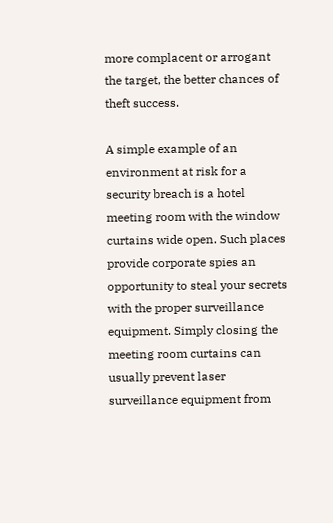more complacent or arrogant the target, the better chances of theft success.

A simple example of an environment at risk for a security breach is a hotel meeting room with the window curtains wide open. Such places provide corporate spies an opportunity to steal your secrets with the proper surveillance equipment. Simply closing the meeting room curtains can usually prevent laser surveillance equipment from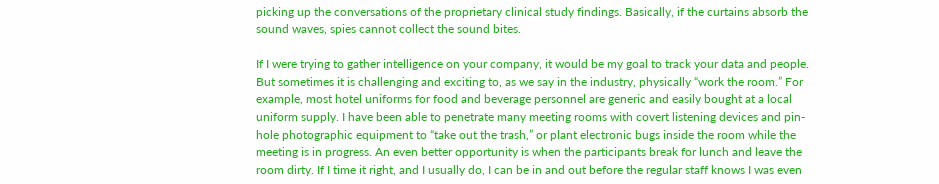picking up the conversations of the proprietary clinical study findings. Basically, if the curtains absorb the sound waves, spies cannot collect the sound bites.

If I were trying to gather intelligence on your company, it would be my goal to track your data and people. But sometimes it is challenging and exciting to, as we say in the industry, physically “work the room.” For example, most hotel uniforms for food and beverage personnel are generic and easily bought at a local uniform supply. I have been able to penetrate many meeting rooms with covert listening devices and pin-hole photographic equipment to “take out the trash,” or plant electronic bugs inside the room while the meeting is in progress. An even better opportunity is when the participants break for lunch and leave the room dirty. If I time it right, and I usually do, I can be in and out before the regular staff knows I was even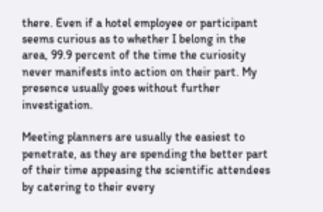there. Even if a hotel employee or participant seems curious as to whether I belong in the area, 99.9 percent of the time the curiosity never manifests into action on their part. My presence usually goes without further investigation.

Meeting planners are usually the easiest to penetrate, as they are spending the better part of their time appeasing the scientific attendees by catering to their every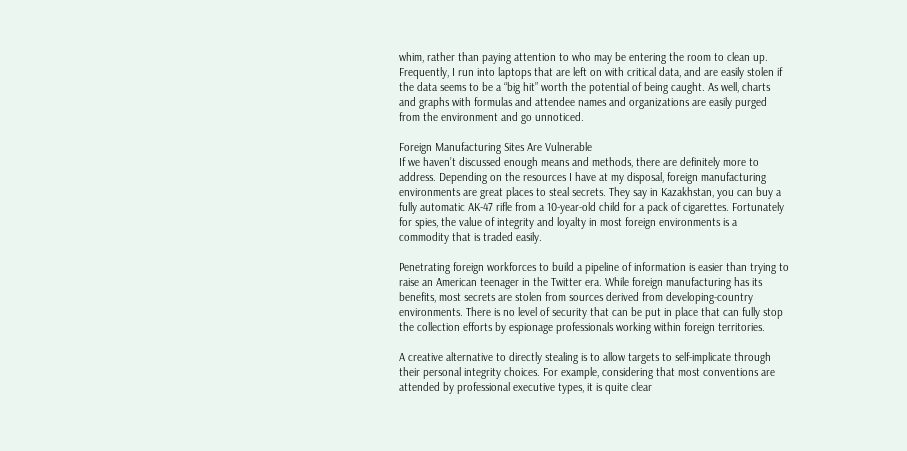whim, rather than paying attention to who may be entering the room to clean up. Frequently, I run into laptops that are left on with critical data, and are easily stolen if the data seems to be a “big hit” worth the potential of being caught. As well, charts and graphs with formulas and attendee names and organizations are easily purged from the environment and go unnoticed.

Foreign Manufacturing Sites Are Vulnerable
If we haven’t discussed enough means and methods, there are definitely more to address. Depending on the resources I have at my disposal, foreign manufacturing environments are great places to steal secrets. They say in Kazakhstan, you can buy a fully automatic AK-47 rifle from a 10-year-old child for a pack of cigarettes. Fortunately for spies, the value of integrity and loyalty in most foreign environments is a commodity that is traded easily.

Penetrating foreign workforces to build a pipeline of information is easier than trying to raise an American teenager in the Twitter era. While foreign manufacturing has its benefits, most secrets are stolen from sources derived from developing-country environments. There is no level of security that can be put in place that can fully stop the collection efforts by espionage professionals working within foreign territories.

A creative alternative to directly stealing is to allow targets to self-implicate through their personal integrity choices. For example, considering that most conventions are attended by professional executive types, it is quite clear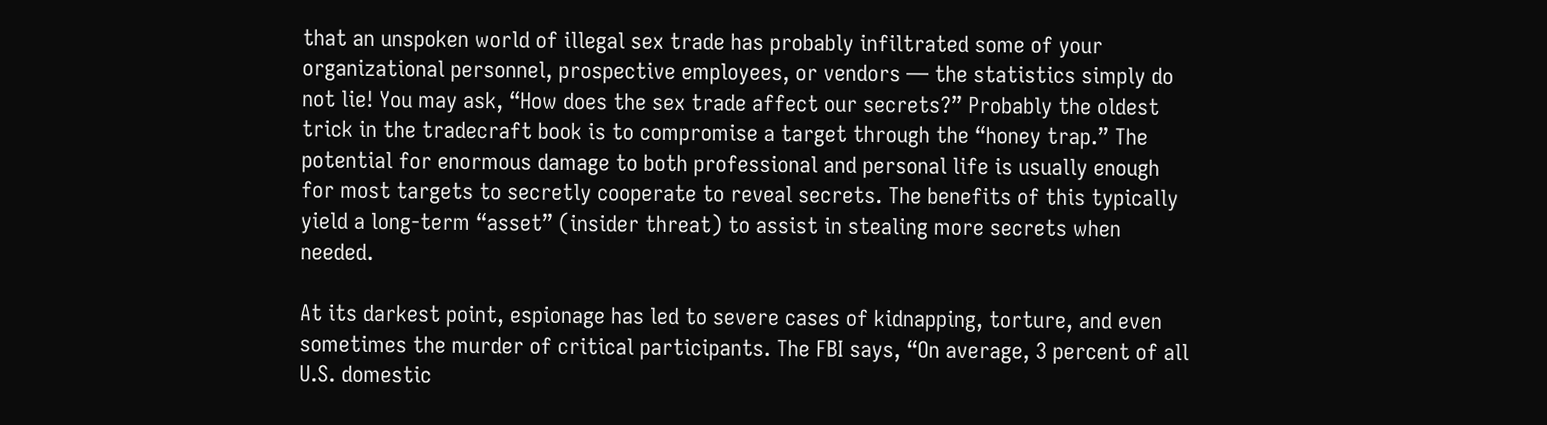that an unspoken world of illegal sex trade has probably infiltrated some of your organizational personnel, prospective employees, or vendors — the statistics simply do not lie! You may ask, “How does the sex trade affect our secrets?” Probably the oldest trick in the tradecraft book is to compromise a target through the “honey trap.” The potential for enormous damage to both professional and personal life is usually enough for most targets to secretly cooperate to reveal secrets. The benefits of this typically yield a long-term “asset” (insider threat) to assist in stealing more secrets when needed.

At its darkest point, espionage has led to severe cases of kidnapping, torture, and even sometimes the murder of critical participants. The FBI says, “On average, 3 percent of all U.S. domestic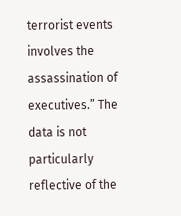terrorist events involves the assassination of executives.” The data is not particularly reflective of the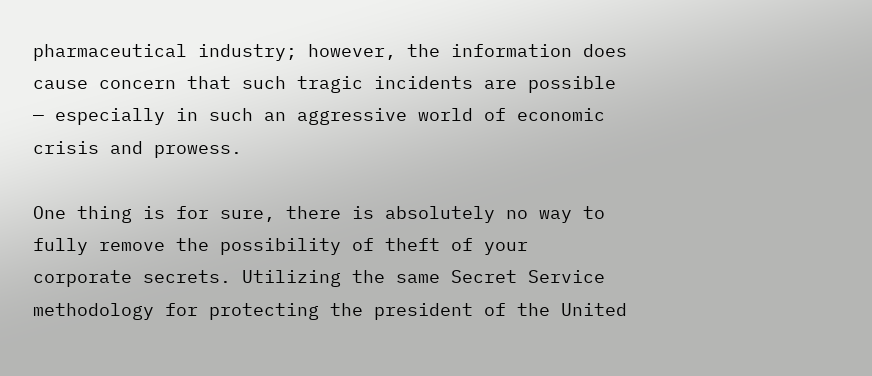pharmaceutical industry; however, the information does cause concern that such tragic incidents are possible — especially in such an aggressive world of economic crisis and prowess.

One thing is for sure, there is absolutely no way to fully remove the possibility of theft of your corporate secrets. Utilizing the same Secret Service methodology for protecting the president of the United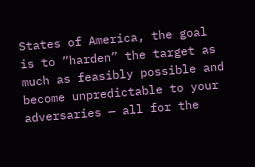States of America, the goal is to “harden” the target as much as feasibly possible and become unpredictable to your adversaries — all for the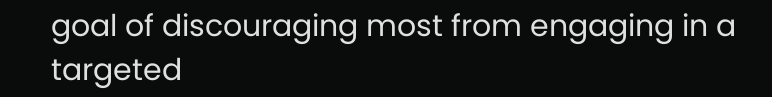goal of discouraging most from engaging in a targeted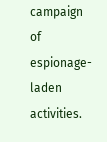campaign of espionage-laden activities.